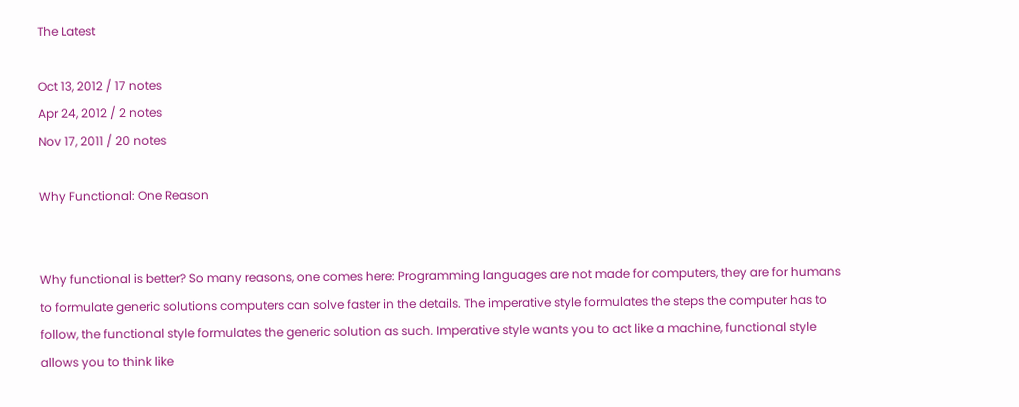The Latest

Oct 13, 2012 / 17 notes
Apr 24, 2012 / 2 notes
Nov 17, 2011 / 20 notes

Why Functional: One Reason


Why functional is better? So many reasons, one comes here: Programming languages are not made for computers, they are for humans to formulate generic solutions computers can solve faster in the details. The imperative style formulates the steps the computer has to follow, the functional style formulates the generic solution as such. Imperative style wants you to act like a machine, functional style allows you to think like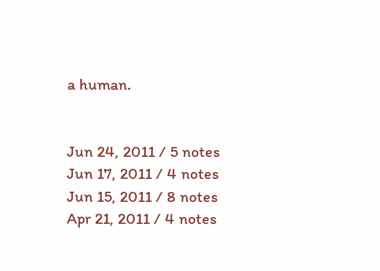a human.


Jun 24, 2011 / 5 notes
Jun 17, 2011 / 4 notes
Jun 15, 2011 / 8 notes
Apr 21, 2011 / 4 notes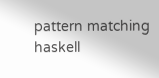pattern matching haskell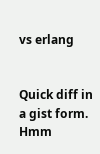vs erlang


Quick diff in a gist form. Hmm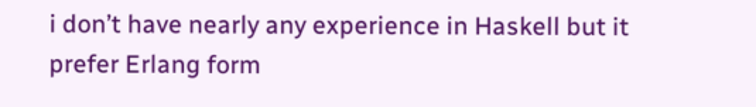i don’t have nearly any experience in Haskell but it prefer Erlang form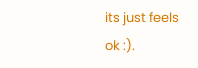its just feels ok :).